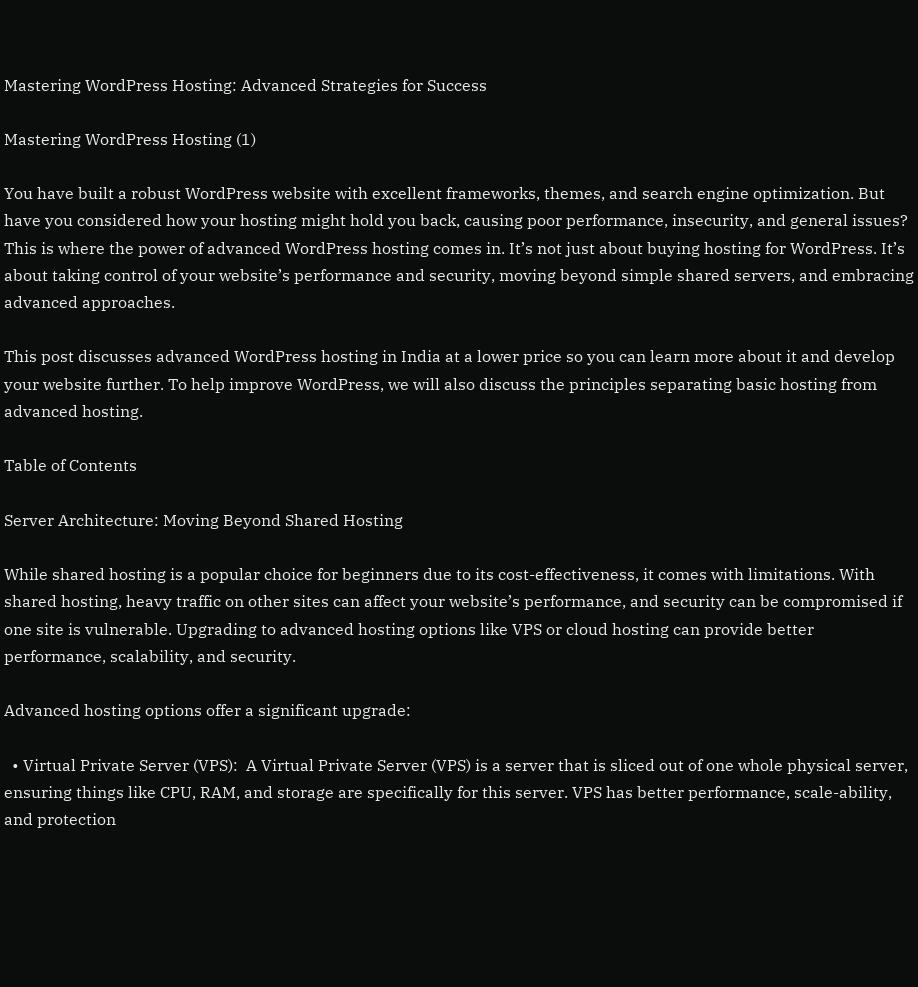Mastering WordPress Hosting: Advanced Strategies for Success

Mastering WordPress Hosting (1)

You have built a robust WordPress website with excellent frameworks, themes, and search engine optimization. But have you considered how your hosting might hold you back, causing poor performance, insecurity, and general issues? This is where the power of advanced WordPress hosting comes in. It’s not just about buying hosting for WordPress. It’s about taking control of your website’s performance and security, moving beyond simple shared servers, and embracing advanced approaches.

This post discusses advanced WordPress hosting in India at a lower price so you can learn more about it and develop your website further. To help improve WordPress, we will also discuss the principles separating basic hosting from advanced hosting.

Table of Contents

Server Architecture: Moving Beyond Shared Hosting

While shared hosting is a popular choice for beginners due to its cost-effectiveness, it comes with limitations. With shared hosting, heavy traffic on other sites can affect your website’s performance, and security can be compromised if one site is vulnerable. Upgrading to advanced hosting options like VPS or cloud hosting can provide better performance, scalability, and security.

Advanced hosting options offer a significant upgrade:

  • Virtual Private Server (VPS):  A Virtual Private Server (VPS) is a server that is sliced out of one whole physical server, ensuring things like CPU, RAM, and storage are specifically for this server. VPS has better performance, scale-ability, and protection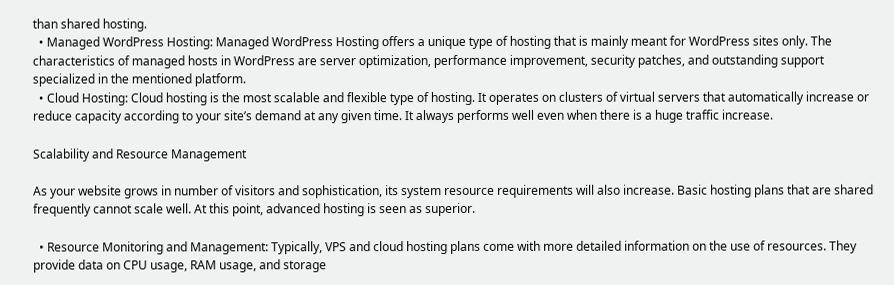than shared hosting.
  • Managed WordPress Hosting: Managed WordPress Hosting offers a unique type of hosting that is mainly meant for WordPress sites only. The characteristics of managed hosts in WordPress are server optimization, performance improvement, security patches, and outstanding support specialized in the mentioned platform.
  • Cloud Hosting: Cloud hosting is the most scalable and flexible type of hosting. It operates on clusters of virtual servers that automatically increase or reduce capacity according to your site’s demand at any given time. It always performs well even when there is a huge traffic increase.

Scalability and Resource Management

As your website grows in number of visitors and sophistication, its system resource requirements will also increase. Basic hosting plans that are shared frequently cannot scale well. At this point, advanced hosting is seen as superior.

  • Resource Monitoring and Management: Typically, VPS and cloud hosting plans come with more detailed information on the use of resources. They provide data on CPU usage, RAM usage, and storage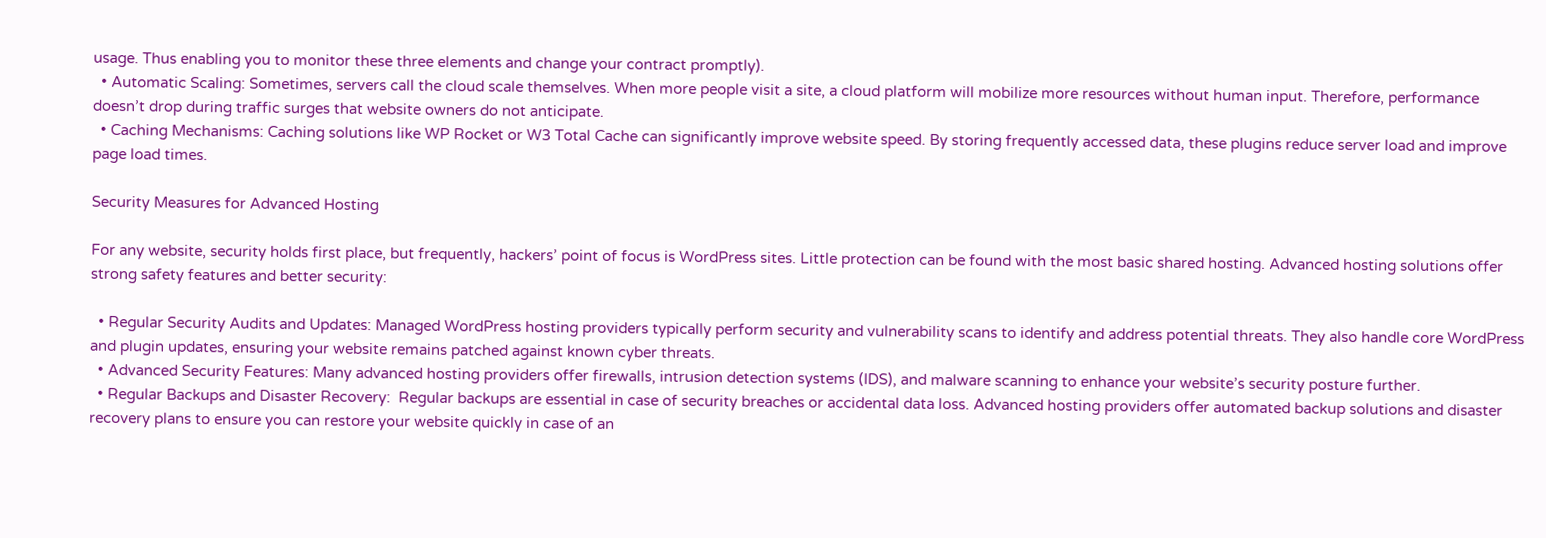usage. Thus enabling you to monitor these three elements and change your contract promptly).
  • Automatic Scaling: Sometimes, servers call the cloud scale themselves. When more people visit a site, a cloud platform will mobilize more resources without human input. Therefore, performance doesn’t drop during traffic surges that website owners do not anticipate.
  • Caching Mechanisms: Caching solutions like WP Rocket or W3 Total Cache can significantly improve website speed. By storing frequently accessed data, these plugins reduce server load and improve page load times.

Security Measures for Advanced Hosting

For any website, security holds first place, but frequently, hackers’ point of focus is WordPress sites. Little protection can be found with the most basic shared hosting. Advanced hosting solutions offer strong safety features and better security:

  • Regular Security Audits and Updates: Managed WordPress hosting providers typically perform security and vulnerability scans to identify and address potential threats. They also handle core WordPress and plugin updates, ensuring your website remains patched against known cyber threats.
  • Advanced Security Features: Many advanced hosting providers offer firewalls, intrusion detection systems (IDS), and malware scanning to enhance your website’s security posture further.
  • Regular Backups and Disaster Recovery:  Regular backups are essential in case of security breaches or accidental data loss. Advanced hosting providers offer automated backup solutions and disaster recovery plans to ensure you can restore your website quickly in case of an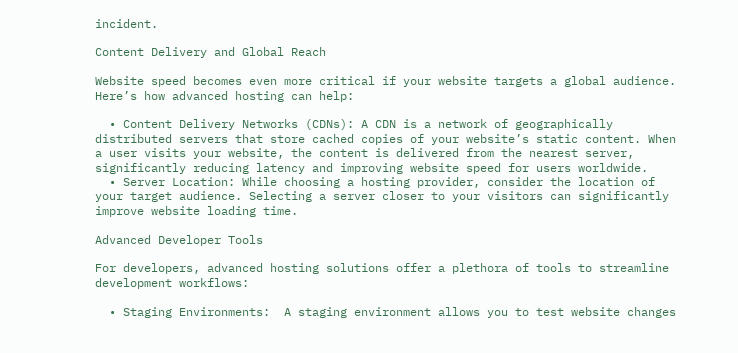incident.

Content Delivery and Global Reach

Website speed becomes even more critical if your website targets a global audience. Here’s how advanced hosting can help:

  • Content Delivery Networks (CDNs): A CDN is a network of geographically distributed servers that store cached copies of your website’s static content. When a user visits your website, the content is delivered from the nearest server, significantly reducing latency and improving website speed for users worldwide.
  • Server Location: While choosing a hosting provider, consider the location of your target audience. Selecting a server closer to your visitors can significantly improve website loading time.

Advanced Developer Tools

For developers, advanced hosting solutions offer a plethora of tools to streamline development workflows:

  • Staging Environments:  A staging environment allows you to test website changes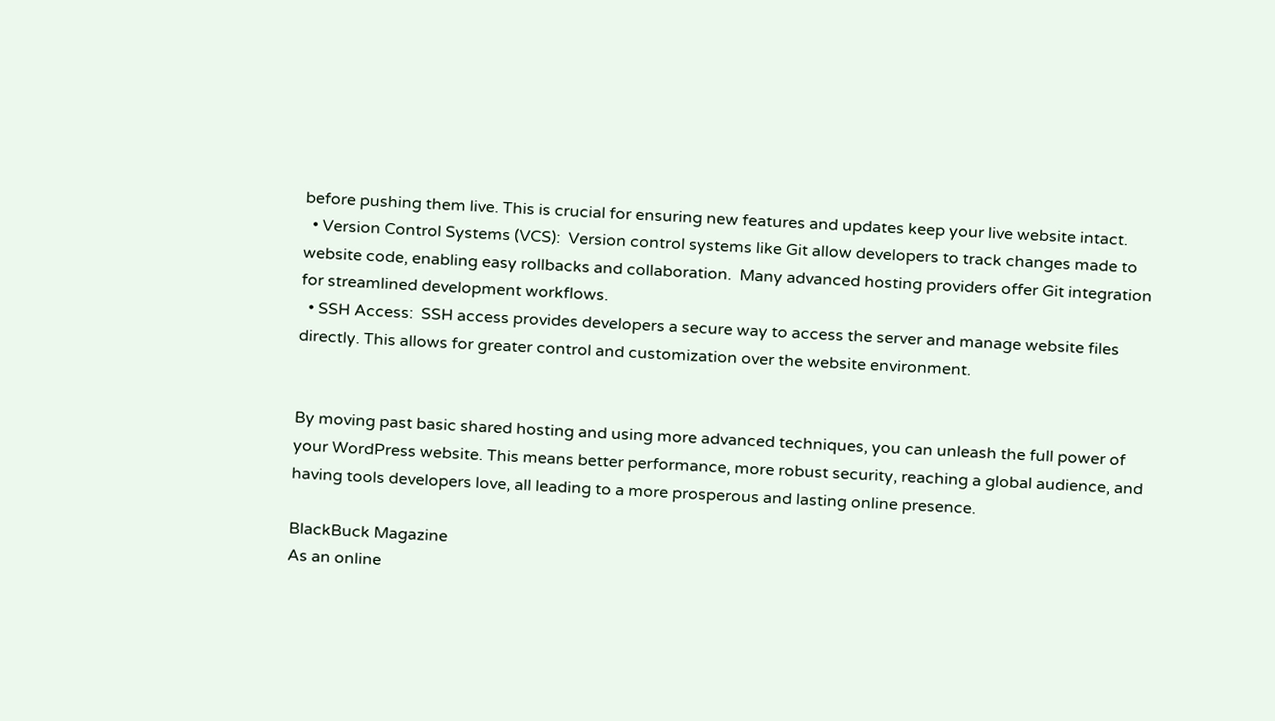before pushing them live. This is crucial for ensuring new features and updates keep your live website intact.
  • Version Control Systems (VCS):  Version control systems like Git allow developers to track changes made to website code, enabling easy rollbacks and collaboration.  Many advanced hosting providers offer Git integration for streamlined development workflows.
  • SSH Access:  SSH access provides developers a secure way to access the server and manage website files directly. This allows for greater control and customization over the website environment.


By moving past basic shared hosting and using more advanced techniques, you can unleash the full power of your WordPress website. This means better performance, more robust security, reaching a global audience, and having tools developers love, all leading to a more prosperous and lasting online presence.

BlackBuck Magazine
As an online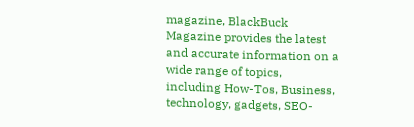magazine, BlackBuck Magazine provides the latest and accurate information on a wide range of topics, including How-Tos, Business, technology, gadgets, SEO-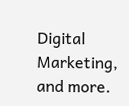Digital Marketing, and more.